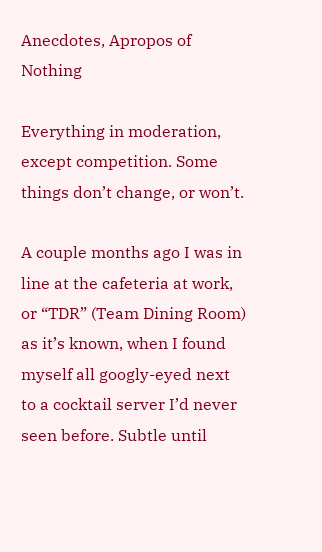Anecdotes, Apropos of Nothing

Everything in moderation, except competition. Some things don’t change, or won’t.

A couple months ago I was in line at the cafeteria at work, or “TDR” (Team Dining Room) as it’s known, when I found myself all googly-eyed next to a cocktail server I’d never seen before. Subtle until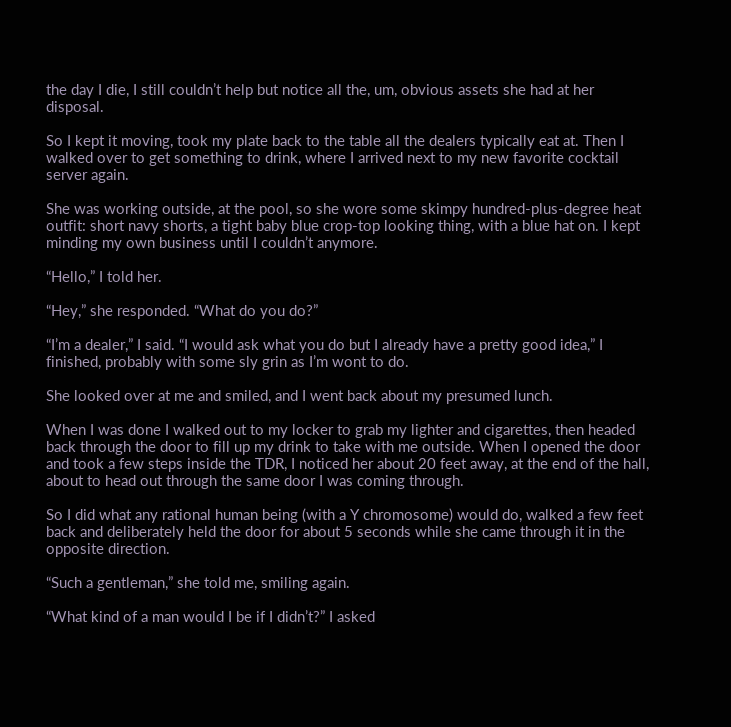the day I die, I still couldn’t help but notice all the, um, obvious assets she had at her disposal.

So I kept it moving, took my plate back to the table all the dealers typically eat at. Then I walked over to get something to drink, where I arrived next to my new favorite cocktail server again.

She was working outside, at the pool, so she wore some skimpy hundred-plus-degree heat outfit: short navy shorts, a tight baby blue crop-top looking thing, with a blue hat on. I kept minding my own business until I couldn’t anymore.

“Hello,” I told her.

“Hey,” she responded. “What do you do?”

“I’m a dealer,” I said. “I would ask what you do but I already have a pretty good idea,” I finished, probably with some sly grin as I’m wont to do.

She looked over at me and smiled, and I went back about my presumed lunch.

When I was done I walked out to my locker to grab my lighter and cigarettes, then headed back through the door to fill up my drink to take with me outside. When I opened the door and took a few steps inside the TDR, I noticed her about 20 feet away, at the end of the hall, about to head out through the same door I was coming through.

So I did what any rational human being (with a Y chromosome) would do, walked a few feet back and deliberately held the door for about 5 seconds while she came through it in the opposite direction.

“Such a gentleman,” she told me, smiling again.

“What kind of a man would I be if I didn’t?” I asked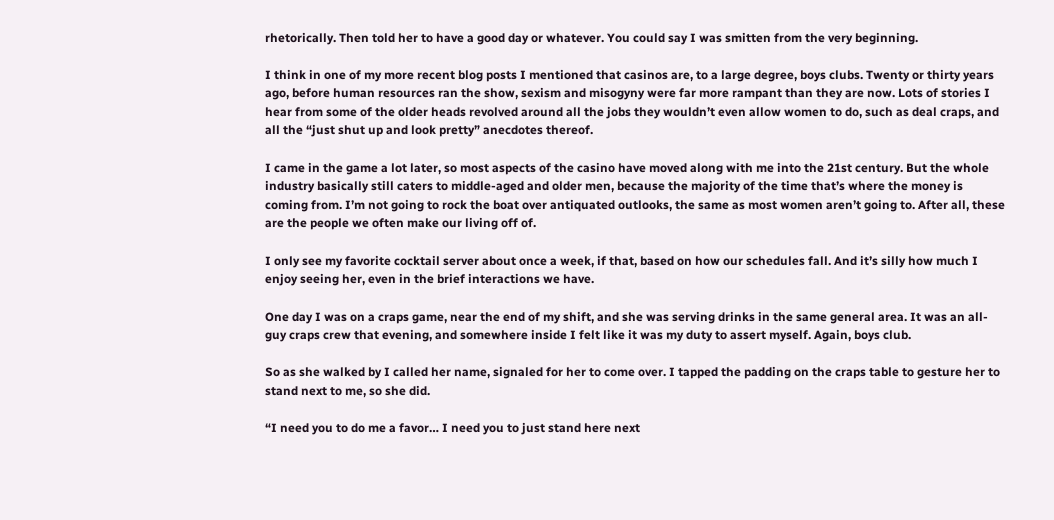rhetorically. Then told her to have a good day or whatever. You could say I was smitten from the very beginning.

I think in one of my more recent blog posts I mentioned that casinos are, to a large degree, boys clubs. Twenty or thirty years ago, before human resources ran the show, sexism and misogyny were far more rampant than they are now. Lots of stories I hear from some of the older heads revolved around all the jobs they wouldn’t even allow women to do, such as deal craps, and all the “just shut up and look pretty” anecdotes thereof.

I came in the game a lot later, so most aspects of the casino have moved along with me into the 21st century. But the whole industry basically still caters to middle-aged and older men, because the majority of the time that’s where the money is coming from. I’m not going to rock the boat over antiquated outlooks, the same as most women aren’t going to. After all, these are the people we often make our living off of.

I only see my favorite cocktail server about once a week, if that, based on how our schedules fall. And it’s silly how much I enjoy seeing her, even in the brief interactions we have.

One day I was on a craps game, near the end of my shift, and she was serving drinks in the same general area. It was an all-guy craps crew that evening, and somewhere inside I felt like it was my duty to assert myself. Again, boys club.

So as she walked by I called her name, signaled for her to come over. I tapped the padding on the craps table to gesture her to stand next to me, so she did.

“I need you to do me a favor… I need you to just stand here next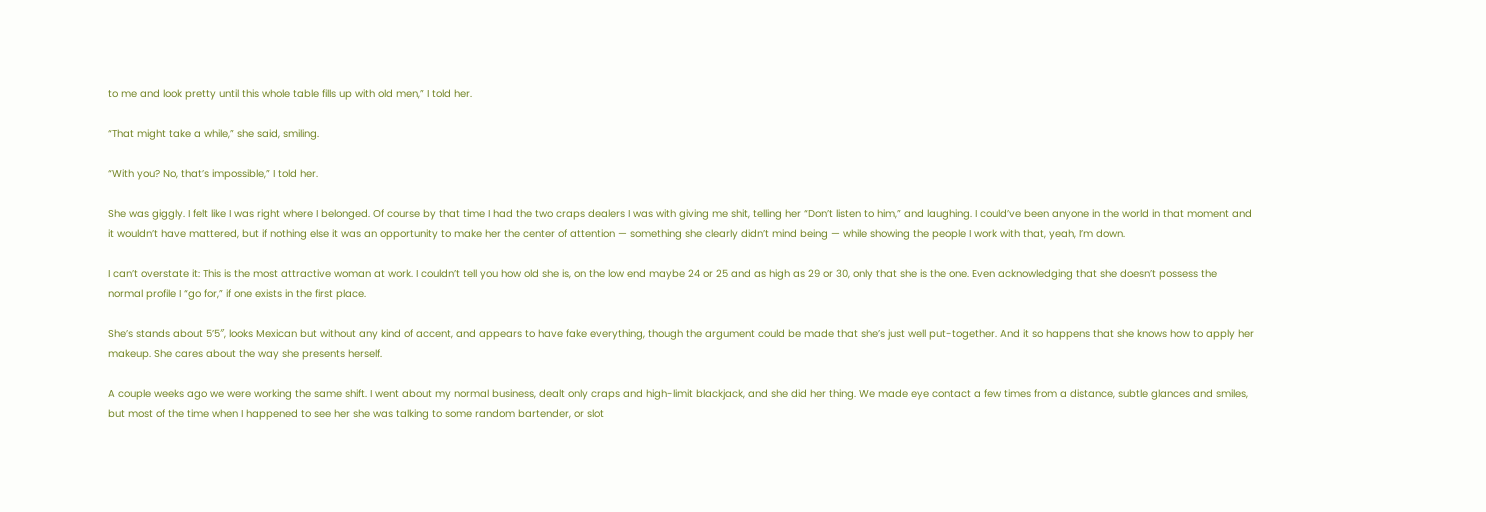to me and look pretty until this whole table fills up with old men,” I told her.

“That might take a while,” she said, smiling.

“With you? No, that’s impossible,” I told her.

She was giggly. I felt like I was right where I belonged. Of course by that time I had the two craps dealers I was with giving me shit, telling her “Don’t listen to him,” and laughing. I could’ve been anyone in the world in that moment and it wouldn’t have mattered, but if nothing else it was an opportunity to make her the center of attention — something she clearly didn’t mind being — while showing the people I work with that, yeah, I’m down.

I can’t overstate it: This is the most attractive woman at work. I couldn’t tell you how old she is, on the low end maybe 24 or 25 and as high as 29 or 30, only that she is the one. Even acknowledging that she doesn’t possess the normal profile I “go for,” if one exists in the first place.

She’s stands about 5’5″, looks Mexican but without any kind of accent, and appears to have fake everything, though the argument could be made that she’s just well put-together. And it so happens that she knows how to apply her makeup. She cares about the way she presents herself.

A couple weeks ago we were working the same shift. I went about my normal business, dealt only craps and high-limit blackjack, and she did her thing. We made eye contact a few times from a distance, subtle glances and smiles, but most of the time when I happened to see her she was talking to some random bartender, or slot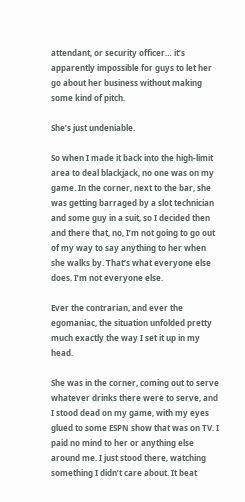attendant, or security officer… it’s apparently impossible for guys to let her go about her business without making some kind of pitch.

She’s just undeniable.

So when I made it back into the high-limit area to deal blackjack, no one was on my game. In the corner, next to the bar, she was getting barraged by a slot technician and some guy in a suit, so I decided then and there that, no, I’m not going to go out of my way to say anything to her when she walks by. That’s what everyone else does. I’m not everyone else.

Ever the contrarian, and ever the egomaniac, the situation unfolded pretty much exactly the way I set it up in my head.

She was in the corner, coming out to serve whatever drinks there were to serve, and I stood dead on my game, with my eyes glued to some ESPN show that was on TV. I paid no mind to her or anything else around me. I just stood there, watching something I didn’t care about. It beat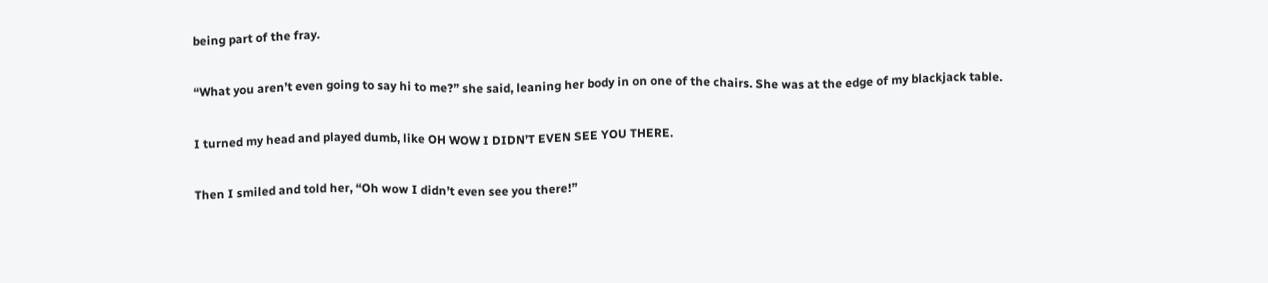being part of the fray.

“What you aren’t even going to say hi to me?” she said, leaning her body in on one of the chairs. She was at the edge of my blackjack table.

I turned my head and played dumb, like OH WOW I DIDN’T EVEN SEE YOU THERE.

Then I smiled and told her, “Oh wow I didn’t even see you there!”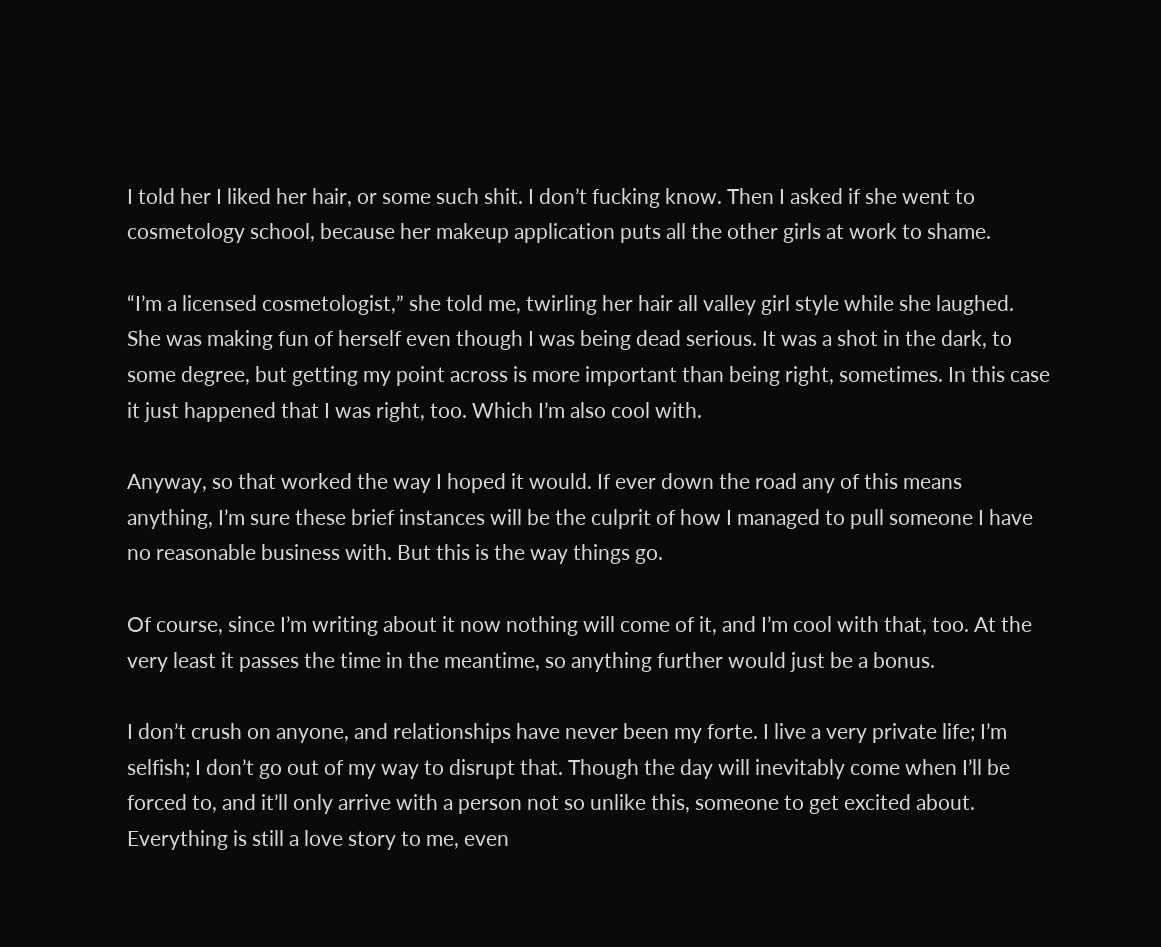I told her I liked her hair, or some such shit. I don’t fucking know. Then I asked if she went to cosmetology school, because her makeup application puts all the other girls at work to shame.

“I’m a licensed cosmetologist,” she told me, twirling her hair all valley girl style while she laughed. She was making fun of herself even though I was being dead serious. It was a shot in the dark, to some degree, but getting my point across is more important than being right, sometimes. In this case it just happened that I was right, too. Which I’m also cool with.

Anyway, so that worked the way I hoped it would. If ever down the road any of this means anything, I’m sure these brief instances will be the culprit of how I managed to pull someone I have no reasonable business with. But this is the way things go.

Of course, since I’m writing about it now nothing will come of it, and I’m cool with that, too. At the very least it passes the time in the meantime, so anything further would just be a bonus.

I don’t crush on anyone, and relationships have never been my forte. I live a very private life; I’m selfish; I don’t go out of my way to disrupt that. Though the day will inevitably come when I’ll be forced to, and it’ll only arrive with a person not so unlike this, someone to get excited about. Everything is still a love story to me, even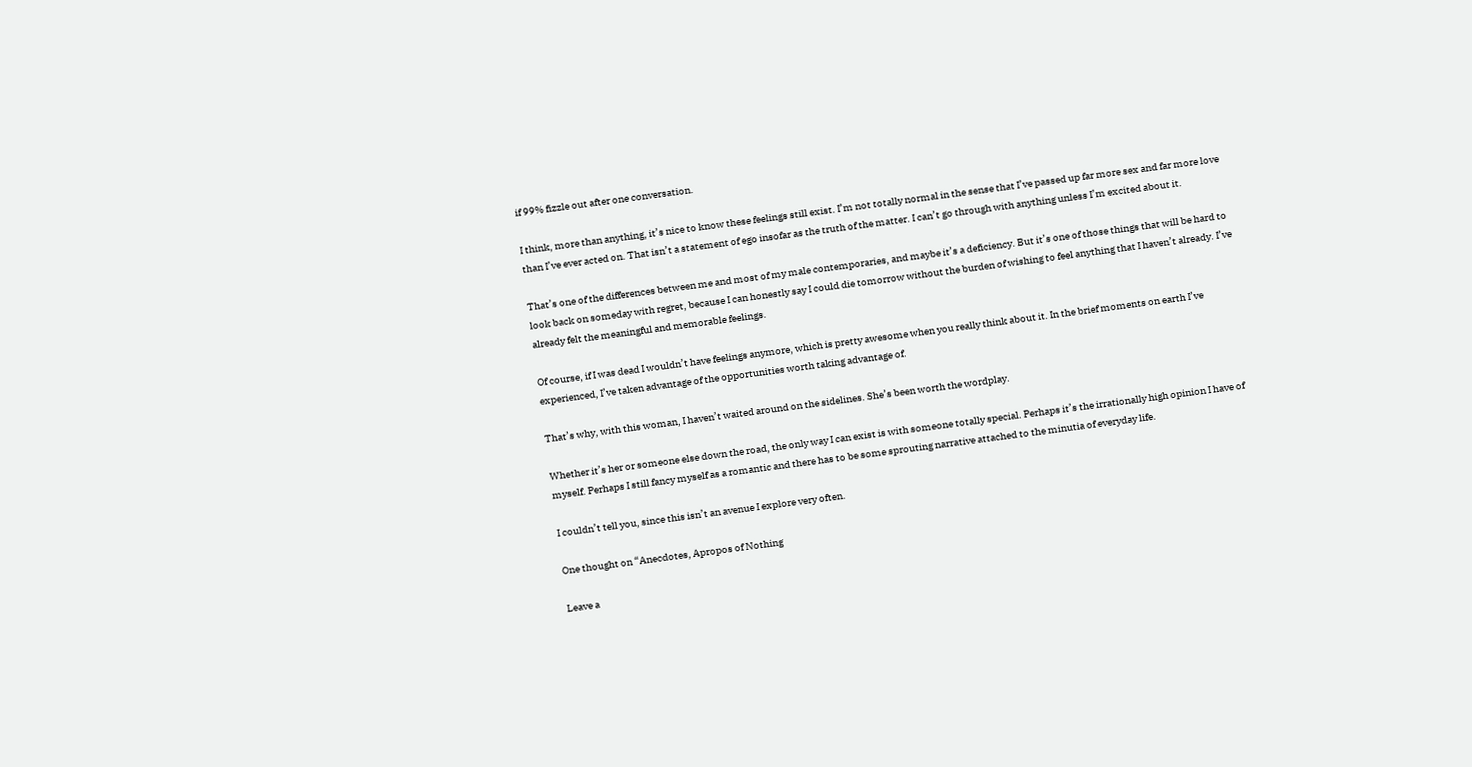if 99% fizzle out after one conversation.

I think, more than anything, it’s nice to know these feelings still exist. I’m not totally normal in the sense that I’ve passed up far more sex and far more love than I’ve ever acted on. That isn’t a statement of ego insofar as the truth of the matter. I can’t go through with anything unless I’m excited about it.

That’s one of the differences between me and most of my male contemporaries, and maybe it’s a deficiency. But it’s one of those things that will be hard to look back on someday with regret, because I can honestly say I could die tomorrow without the burden of wishing to feel anything that I haven’t already. I’ve already felt the meaningful and memorable feelings.

Of course, if I was dead I wouldn’t have feelings anymore, which is pretty awesome when you really think about it. In the brief moments on earth I’ve experienced, I’ve taken advantage of the opportunities worth taking advantage of.

That’s why, with this woman, I haven’t waited around on the sidelines. She’s been worth the wordplay.

Whether it’s her or someone else down the road, the only way I can exist is with someone totally special. Perhaps it’s the irrationally high opinion I have of myself. Perhaps I still fancy myself as a romantic and there has to be some sprouting narrative attached to the minutia of everyday life.

I couldn’t tell you, since this isn’t an avenue I explore very often.

One thought on “Anecdotes, Apropos of Nothing

Leave a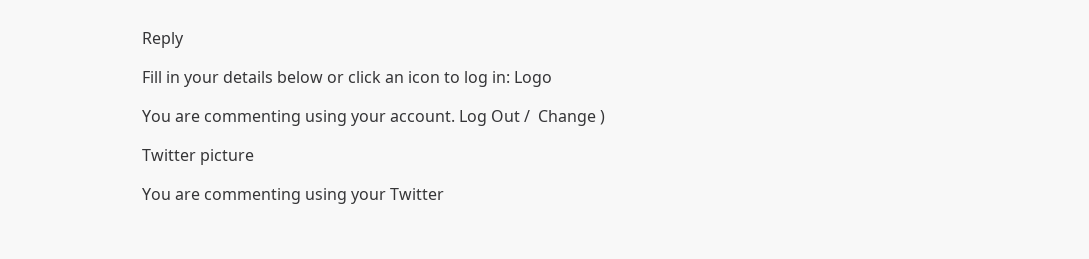Reply

Fill in your details below or click an icon to log in: Logo

You are commenting using your account. Log Out /  Change )

Twitter picture

You are commenting using your Twitter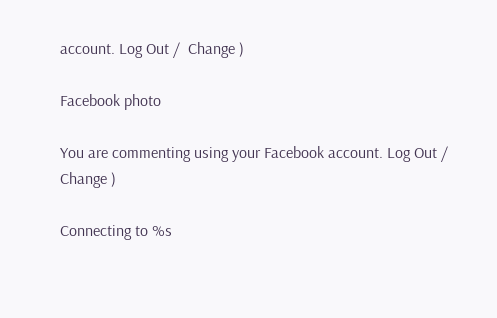account. Log Out /  Change )

Facebook photo

You are commenting using your Facebook account. Log Out /  Change )

Connecting to %s